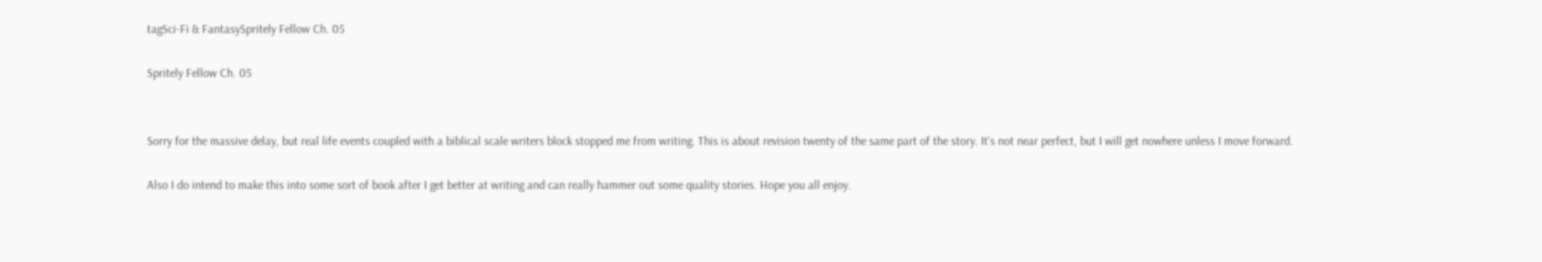tagSci-Fi & FantasySpritely Fellow Ch. 05

Spritely Fellow Ch. 05


Sorry for the massive delay, but real life events coupled with a biblical scale writers block stopped me from writing. This is about revision twenty of the same part of the story. It's not near perfect, but I will get nowhere unless I move forward.

Also I do intend to make this into some sort of book after I get better at writing and can really hammer out some quality stories. Hope you all enjoy.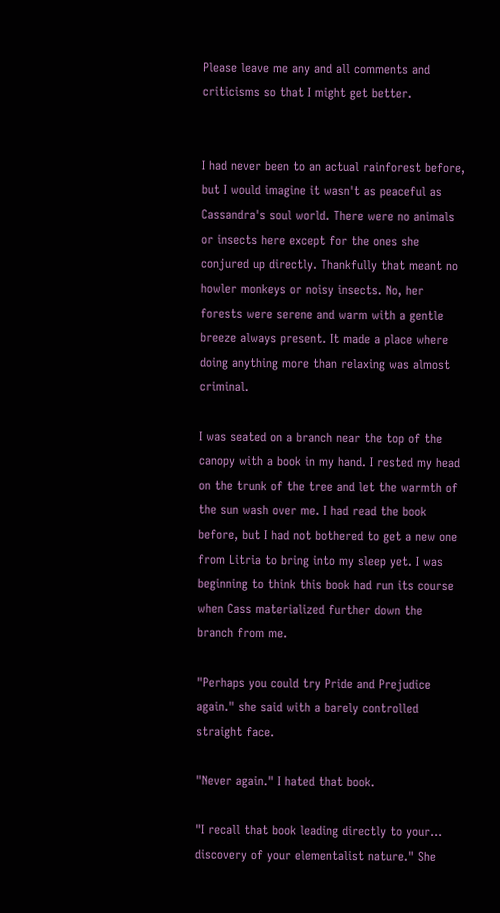Please leave me any and all comments and criticisms so that I might get better.


I had never been to an actual rainforest before, but I would imagine it wasn't as peaceful as Cassandra's soul world. There were no animals or insects here except for the ones she conjured up directly. Thankfully that meant no howler monkeys or noisy insects. No, her forests were serene and warm with a gentle breeze always present. It made a place where doing anything more than relaxing was almost criminal.

I was seated on a branch near the top of the canopy with a book in my hand. I rested my head on the trunk of the tree and let the warmth of the sun wash over me. I had read the book before, but I had not bothered to get a new one from Litria to bring into my sleep yet. I was beginning to think this book had run its course when Cass materialized further down the branch from me.

"Perhaps you could try Pride and Prejudice again." she said with a barely controlled straight face.

"Never again." I hated that book.

"I recall that book leading directly to your... discovery of your elementalist nature." She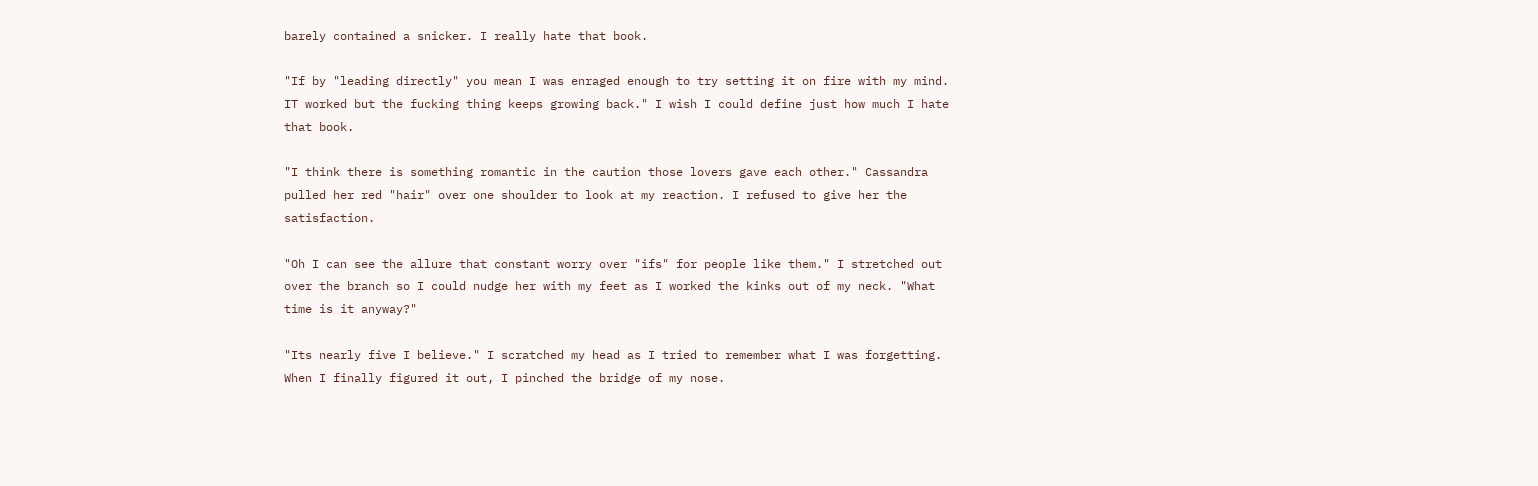barely contained a snicker. I really hate that book.

"If by "leading directly" you mean I was enraged enough to try setting it on fire with my mind. IT worked but the fucking thing keeps growing back." I wish I could define just how much I hate that book.

"I think there is something romantic in the caution those lovers gave each other." Cassandra pulled her red "hair" over one shoulder to look at my reaction. I refused to give her the satisfaction.

"Oh I can see the allure that constant worry over "ifs" for people like them." I stretched out over the branch so I could nudge her with my feet as I worked the kinks out of my neck. "What time is it anyway?"

"Its nearly five I believe." I scratched my head as I tried to remember what I was forgetting. When I finally figured it out, I pinched the bridge of my nose.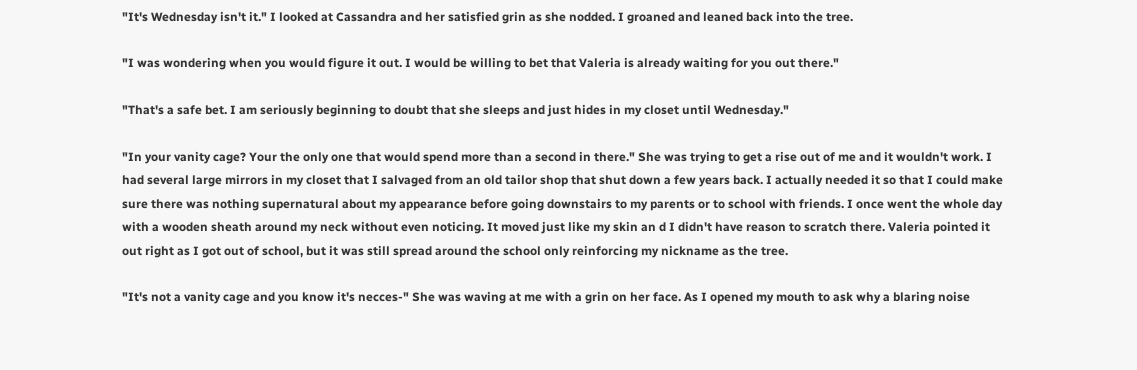"It's Wednesday isn't it." I looked at Cassandra and her satisfied grin as she nodded. I groaned and leaned back into the tree.

"I was wondering when you would figure it out. I would be willing to bet that Valeria is already waiting for you out there."

"That's a safe bet. I am seriously beginning to doubt that she sleeps and just hides in my closet until Wednesday."

"In your vanity cage? Your the only one that would spend more than a second in there." She was trying to get a rise out of me and it wouldn't work. I had several large mirrors in my closet that I salvaged from an old tailor shop that shut down a few years back. I actually needed it so that I could make sure there was nothing supernatural about my appearance before going downstairs to my parents or to school with friends. I once went the whole day with a wooden sheath around my neck without even noticing. It moved just like my skin an d I didn't have reason to scratch there. Valeria pointed it out right as I got out of school, but it was still spread around the school only reinforcing my nickname as the tree.

"It's not a vanity cage and you know it's necces-" She was waving at me with a grin on her face. As I opened my mouth to ask why a blaring noise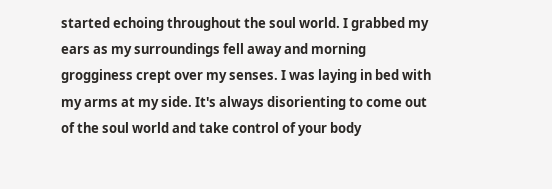started echoing throughout the soul world. I grabbed my ears as my surroundings fell away and morning grogginess crept over my senses. I was laying in bed with my arms at my side. It's always disorienting to come out of the soul world and take control of your body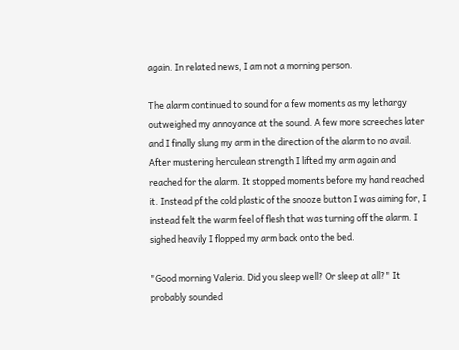again. In related news, I am not a morning person.

The alarm continued to sound for a few moments as my lethargy outweighed my annoyance at the sound. A few more screeches later and I finally slung my arm in the direction of the alarm to no avail. After mustering herculean strength I lifted my arm again and reached for the alarm. It stopped moments before my hand reached it. Instead pf the cold plastic of the snooze button I was aiming for, I instead felt the warm feel of flesh that was turning off the alarm. I sighed heavily I flopped my arm back onto the bed.

"Good morning Valeria. Did you sleep well? Or sleep at all?" It probably sounded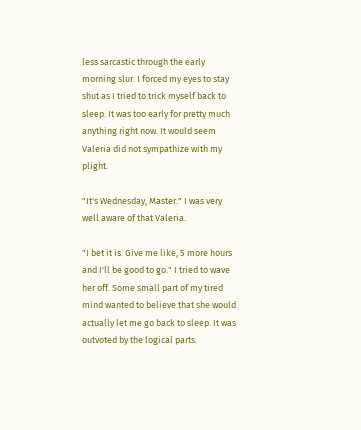less sarcastic through the early morning slur. I forced my eyes to stay shut as I tried to trick myself back to sleep. It was too early for pretty much anything right now. It would seem Valeria did not sympathize with my plight.

"It's Wednesday, Master." I was very well aware of that Valeria.

"I bet it is. Give me like, 5 more hours and I'll be good to go." I tried to wave her off. Some small part of my tired mind wanted to believe that she would actually let me go back to sleep. It was outvoted by the logical parts.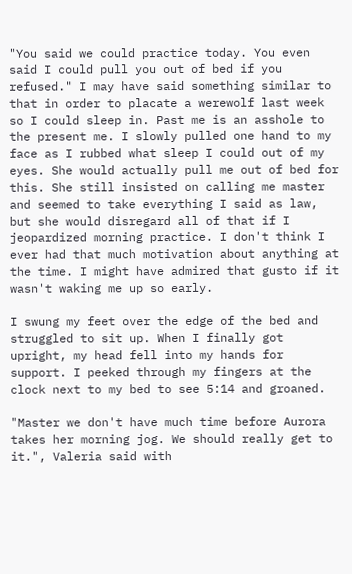"You said we could practice today. You even said I could pull you out of bed if you refused." I may have said something similar to that in order to placate a werewolf last week so I could sleep in. Past me is an asshole to the present me. I slowly pulled one hand to my face as I rubbed what sleep I could out of my eyes. She would actually pull me out of bed for this. She still insisted on calling me master and seemed to take everything I said as law, but she would disregard all of that if I jeopardized morning practice. I don't think I ever had that much motivation about anything at the time. I might have admired that gusto if it wasn't waking me up so early.

I swung my feet over the edge of the bed and struggled to sit up. When I finally got upright, my head fell into my hands for support. I peeked through my fingers at the clock next to my bed to see 5:14 and groaned.

"Master we don't have much time before Aurora takes her morning jog. We should really get to it.", Valeria said with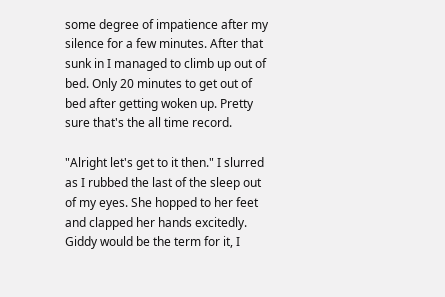some degree of impatience after my silence for a few minutes. After that sunk in I managed to climb up out of bed. Only 20 minutes to get out of bed after getting woken up. Pretty sure that's the all time record.

"Alright let's get to it then." I slurred as I rubbed the last of the sleep out of my eyes. She hopped to her feet and clapped her hands excitedly. Giddy would be the term for it, I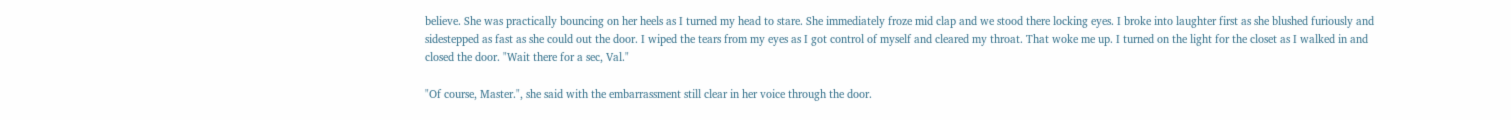believe. She was practically bouncing on her heels as I turned my head to stare. She immediately froze mid clap and we stood there locking eyes. I broke into laughter first as she blushed furiously and sidestepped as fast as she could out the door. I wiped the tears from my eyes as I got control of myself and cleared my throat. That woke me up. I turned on the light for the closet as I walked in and closed the door. "Wait there for a sec, Val."

"Of course, Master.", she said with the embarrassment still clear in her voice through the door.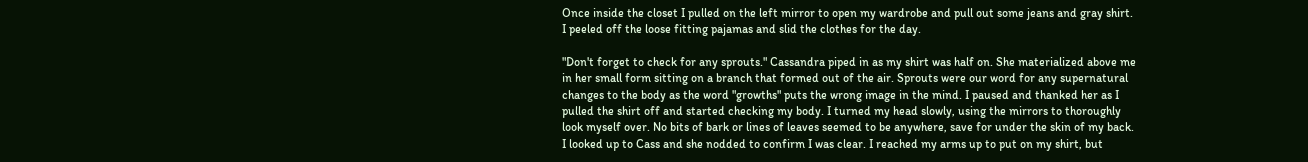Once inside the closet I pulled on the left mirror to open my wardrobe and pull out some jeans and gray shirt. I peeled off the loose fitting pajamas and slid the clothes for the day.

"Don't forget to check for any sprouts." Cassandra piped in as my shirt was half on. She materialized above me in her small form sitting on a branch that formed out of the air. Sprouts were our word for any supernatural changes to the body as the word "growths" puts the wrong image in the mind. I paused and thanked her as I pulled the shirt off and started checking my body. I turned my head slowly, using the mirrors to thoroughly look myself over. No bits of bark or lines of leaves seemed to be anywhere, save for under the skin of my back. I looked up to Cass and she nodded to confirm I was clear. I reached my arms up to put on my shirt, but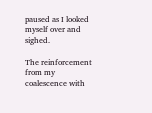paused as I looked myself over and sighed.

The reinforcement from my coalescence with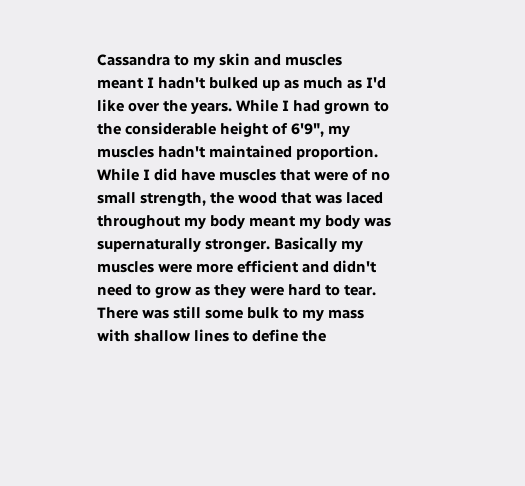Cassandra to my skin and muscles meant I hadn't bulked up as much as I'd like over the years. While I had grown to the considerable height of 6'9", my muscles hadn't maintained proportion. While I did have muscles that were of no small strength, the wood that was laced throughout my body meant my body was supernaturally stronger. Basically my muscles were more efficient and didn't need to grow as they were hard to tear. There was still some bulk to my mass with shallow lines to define the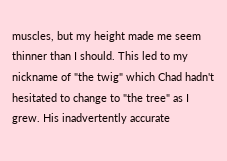muscles, but my height made me seem thinner than I should. This led to my nickname of "the twig" which Chad hadn't hesitated to change to "the tree" as I grew. His inadvertently accurate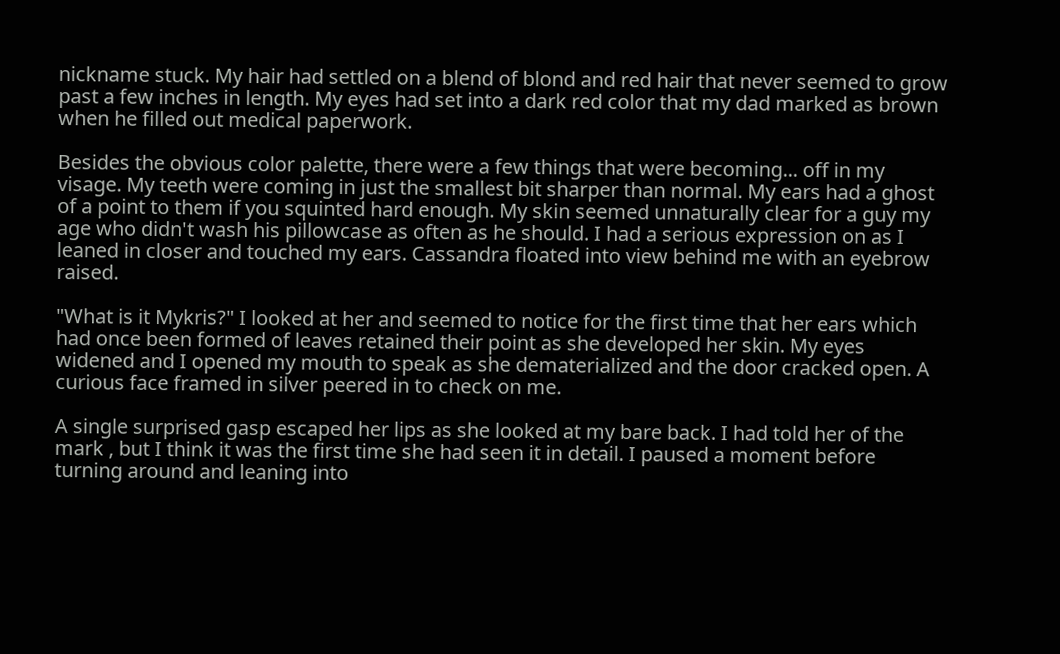nickname stuck. My hair had settled on a blend of blond and red hair that never seemed to grow past a few inches in length. My eyes had set into a dark red color that my dad marked as brown when he filled out medical paperwork.

Besides the obvious color palette, there were a few things that were becoming... off in my visage. My teeth were coming in just the smallest bit sharper than normal. My ears had a ghost of a point to them if you squinted hard enough. My skin seemed unnaturally clear for a guy my age who didn't wash his pillowcase as often as he should. I had a serious expression on as I leaned in closer and touched my ears. Cassandra floated into view behind me with an eyebrow raised.

"What is it Mykris?" I looked at her and seemed to notice for the first time that her ears which had once been formed of leaves retained their point as she developed her skin. My eyes widened and I opened my mouth to speak as she dematerialized and the door cracked open. A curious face framed in silver peered in to check on me.

A single surprised gasp escaped her lips as she looked at my bare back. I had told her of the mark , but I think it was the first time she had seen it in detail. I paused a moment before turning around and leaning into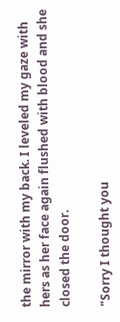the mirror with my back. I leveled my gaze with hers as her face again flushed with blood and she closed the door.

"Sorry I thought you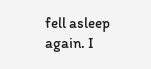fell asleep again. I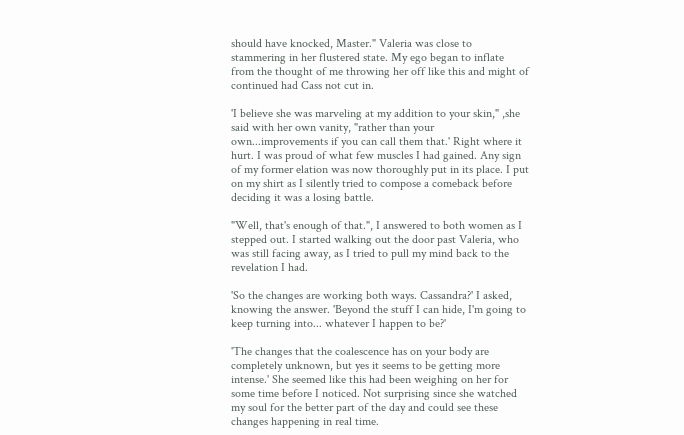should have knocked, Master." Valeria was close to stammering in her flustered state. My ego began to inflate from the thought of me throwing her off like this and might of continued had Cass not cut in.

'I believe she was marveling at my addition to your skin," ,she said with her own vanity, "rather than your own...improvements if you can call them that.' Right where it hurt. I was proud of what few muscles I had gained. Any sign of my former elation was now thoroughly put in its place. I put on my shirt as I silently tried to compose a comeback before deciding it was a losing battle.

"Well, that's enough of that.", I answered to both women as I stepped out. I started walking out the door past Valeria, who was still facing away, as I tried to pull my mind back to the revelation I had.

'So the changes are working both ways. Cassandra?' I asked, knowing the answer. 'Beyond the stuff I can hide, I'm going to keep turning into... whatever I happen to be?'

'The changes that the coalescence has on your body are completely unknown, but yes it seems to be getting more intense.' She seemed like this had been weighing on her for some time before I noticed. Not surprising since she watched my soul for the better part of the day and could see these changes happening in real time.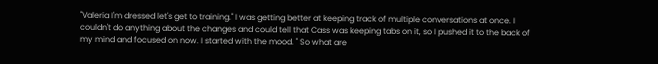"Valeria I'm dressed let's get to training." I was getting better at keeping track of multiple conversations at once. I couldn't do anything about the changes and could tell that Cass was keeping tabs on it, so I pushed it to the back of my mind and focused on now. I started with the mood. " So what are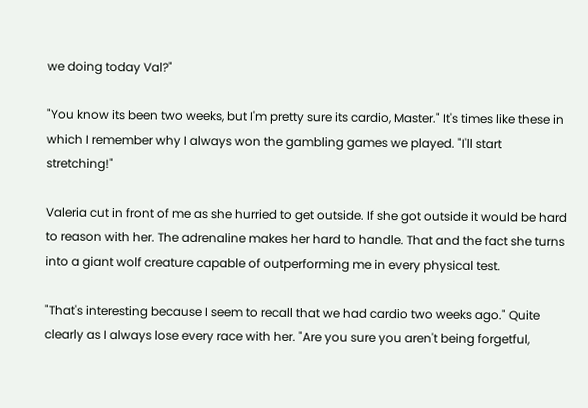we doing today Val?"

"You know its been two weeks, but I'm pretty sure its cardio, Master." It's times like these in which I remember why I always won the gambling games we played. "I'll start stretching!"

Valeria cut in front of me as she hurried to get outside. If she got outside it would be hard to reason with her. The adrenaline makes her hard to handle. That and the fact she turns into a giant wolf creature capable of outperforming me in every physical test.

"That's interesting because I seem to recall that we had cardio two weeks ago." Quite clearly as I always lose every race with her. "Are you sure you aren't being forgetful,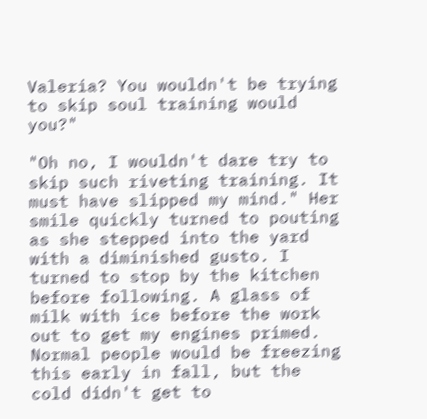Valeria? You wouldn't be trying to skip soul training would you?"

"Oh no, I wouldn't dare try to skip such riveting training. It must have slipped my mind." Her smile quickly turned to pouting as she stepped into the yard with a diminished gusto. I turned to stop by the kitchen before following. A glass of milk with ice before the work out to get my engines primed. Normal people would be freezing this early in fall, but the cold didn't get to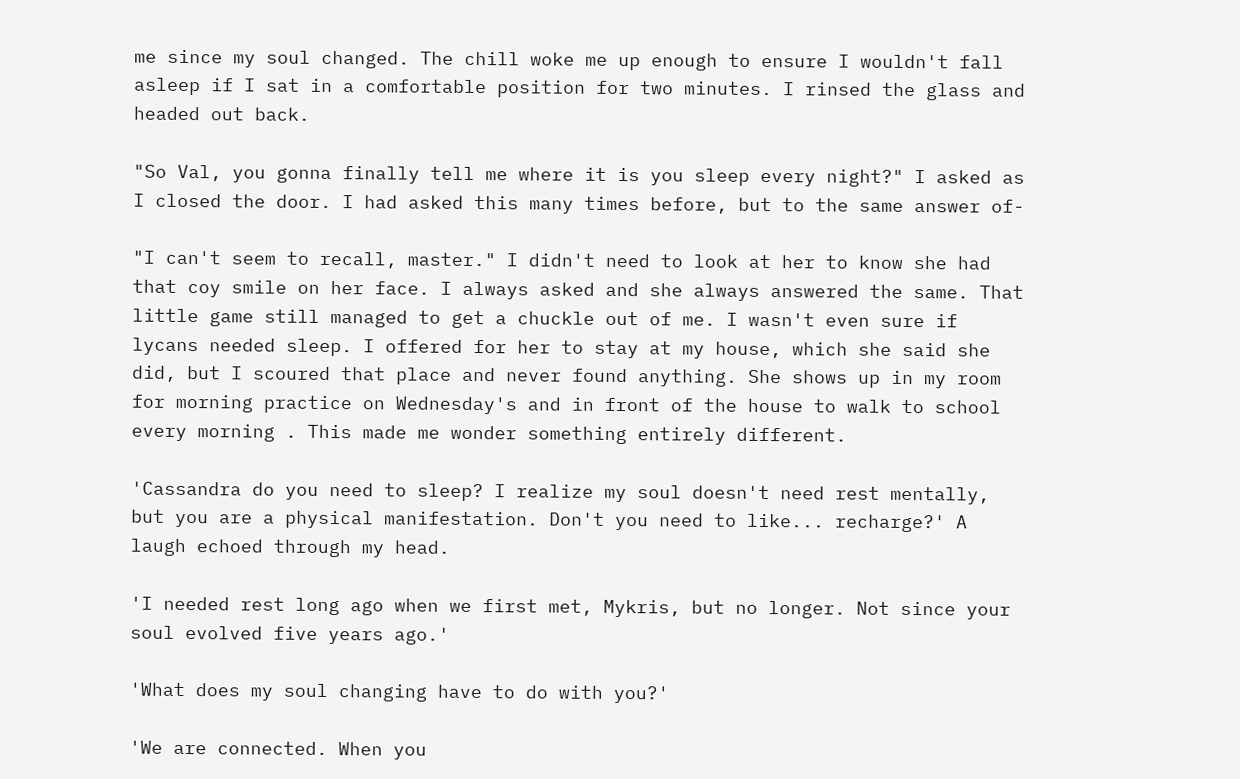me since my soul changed. The chill woke me up enough to ensure I wouldn't fall asleep if I sat in a comfortable position for two minutes. I rinsed the glass and headed out back.

"So Val, you gonna finally tell me where it is you sleep every night?" I asked as I closed the door. I had asked this many times before, but to the same answer of-

"I can't seem to recall, master." I didn't need to look at her to know she had that coy smile on her face. I always asked and she always answered the same. That little game still managed to get a chuckle out of me. I wasn't even sure if lycans needed sleep. I offered for her to stay at my house, which she said she did, but I scoured that place and never found anything. She shows up in my room for morning practice on Wednesday's and in front of the house to walk to school every morning . This made me wonder something entirely different.

'Cassandra do you need to sleep? I realize my soul doesn't need rest mentally, but you are a physical manifestation. Don't you need to like... recharge?' A laugh echoed through my head.

'I needed rest long ago when we first met, Mykris, but no longer. Not since your soul evolved five years ago.'

'What does my soul changing have to do with you?'

'We are connected. When you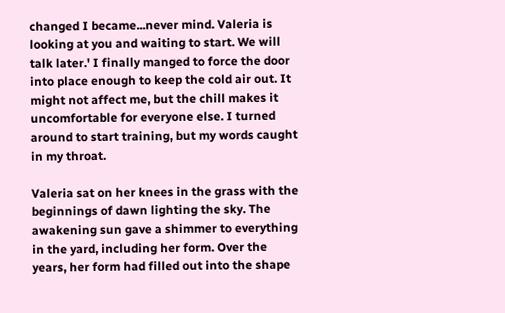changed I became...never mind. Valeria is looking at you and waiting to start. We will talk later.' I finally manged to force the door into place enough to keep the cold air out. It might not affect me, but the chill makes it uncomfortable for everyone else. I turned around to start training, but my words caught in my throat.

Valeria sat on her knees in the grass with the beginnings of dawn lighting the sky. The awakening sun gave a shimmer to everything in the yard, including her form. Over the years, her form had filled out into the shape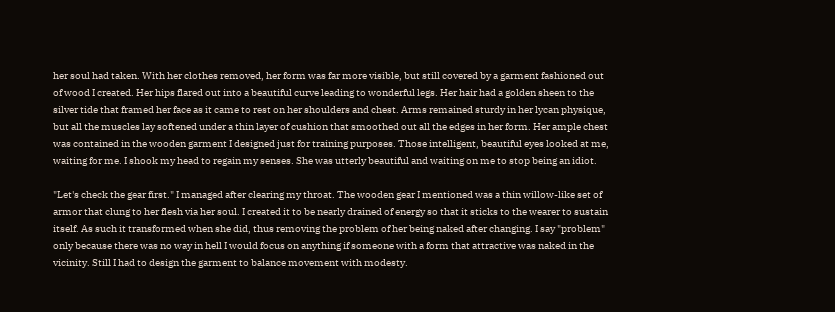her soul had taken. With her clothes removed, her form was far more visible, but still covered by a garment fashioned out of wood I created. Her hips flared out into a beautiful curve leading to wonderful legs. Her hair had a golden sheen to the silver tide that framed her face as it came to rest on her shoulders and chest. Arms remained sturdy in her lycan physique, but all the muscles lay softened under a thin layer of cushion that smoothed out all the edges in her form. Her ample chest was contained in the wooden garment I designed just for training purposes. Those intelligent, beautiful eyes looked at me, waiting for me. I shook my head to regain my senses. She was utterly beautiful and waiting on me to stop being an idiot.

"Let's check the gear first." I managed after clearing my throat. The wooden gear I mentioned was a thin willow-like set of armor that clung to her flesh via her soul. I created it to be nearly drained of energy so that it sticks to the wearer to sustain itself. As such it transformed when she did, thus removing the problem of her being naked after changing. I say "problem" only because there was no way in hell I would focus on anything if someone with a form that attractive was naked in the vicinity. Still I had to design the garment to balance movement with modesty.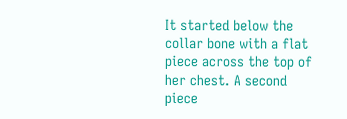It started below the collar bone with a flat piece across the top of her chest. A second piece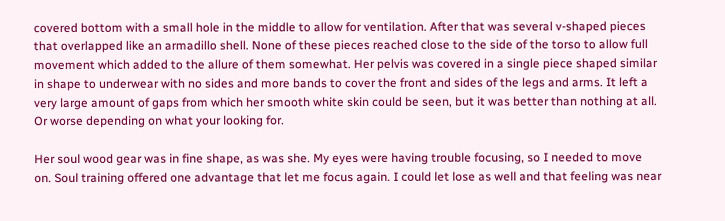covered bottom with a small hole in the middle to allow for ventilation. After that was several v-shaped pieces that overlapped like an armadillo shell. None of these pieces reached close to the side of the torso to allow full movement which added to the allure of them somewhat. Her pelvis was covered in a single piece shaped similar in shape to underwear with no sides and more bands to cover the front and sides of the legs and arms. It left a very large amount of gaps from which her smooth white skin could be seen, but it was better than nothing at all. Or worse depending on what your looking for.

Her soul wood gear was in fine shape, as was she. My eyes were having trouble focusing, so I needed to move on. Soul training offered one advantage that let me focus again. I could let lose as well and that feeling was near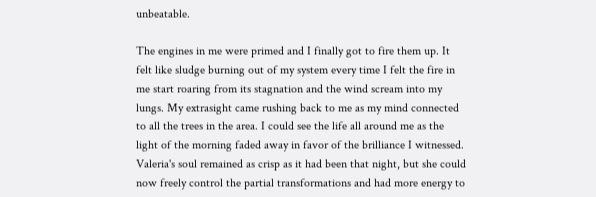unbeatable.

The engines in me were primed and I finally got to fire them up. It felt like sludge burning out of my system every time I felt the fire in me start roaring from its stagnation and the wind scream into my lungs. My extrasight came rushing back to me as my mind connected to all the trees in the area. I could see the life all around me as the light of the morning faded away in favor of the brilliance I witnessed. Valeria's soul remained as crisp as it had been that night, but she could now freely control the partial transformations and had more energy to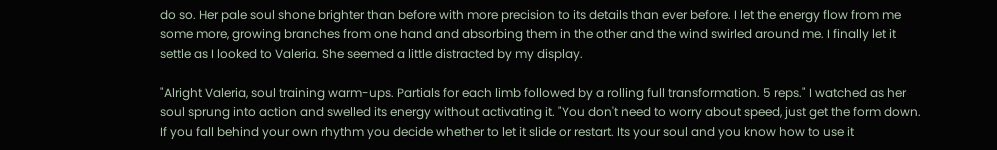do so. Her pale soul shone brighter than before with more precision to its details than ever before. I let the energy flow from me some more, growing branches from one hand and absorbing them in the other and the wind swirled around me. I finally let it settle as I looked to Valeria. She seemed a little distracted by my display.

"Alright Valeria, soul training warm-ups. Partials for each limb followed by a rolling full transformation. 5 reps." I watched as her soul sprung into action and swelled its energy without activating it. "You don't need to worry about speed, just get the form down. If you fall behind your own rhythm you decide whether to let it slide or restart. Its your soul and you know how to use it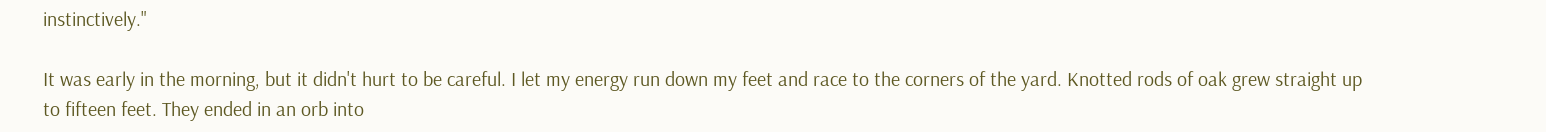instinctively."

It was early in the morning, but it didn't hurt to be careful. I let my energy run down my feet and race to the corners of the yard. Knotted rods of oak grew straight up to fifteen feet. They ended in an orb into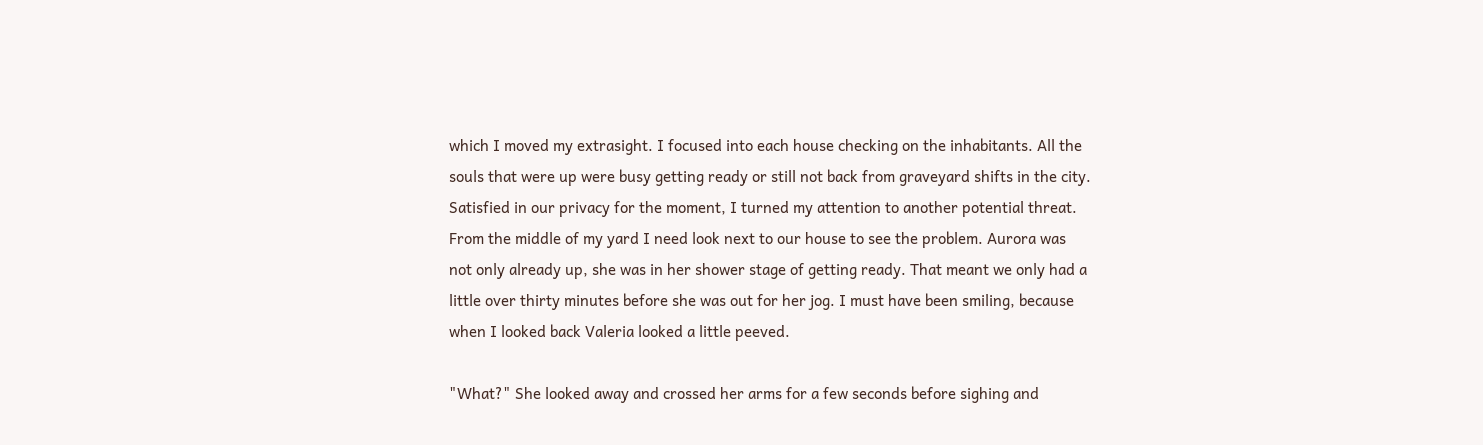which I moved my extrasight. I focused into each house checking on the inhabitants. All the souls that were up were busy getting ready or still not back from graveyard shifts in the city. Satisfied in our privacy for the moment, I turned my attention to another potential threat. From the middle of my yard I need look next to our house to see the problem. Aurora was not only already up, she was in her shower stage of getting ready. That meant we only had a little over thirty minutes before she was out for her jog. I must have been smiling, because when I looked back Valeria looked a little peeved.

"What?" She looked away and crossed her arms for a few seconds before sighing and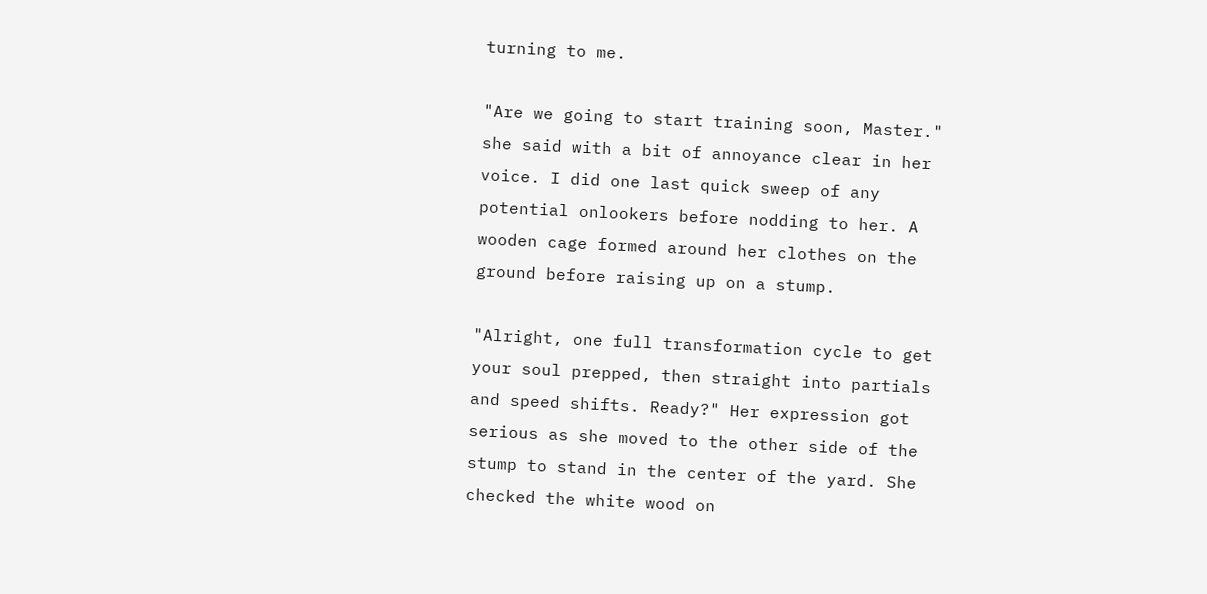turning to me.

"Are we going to start training soon, Master." she said with a bit of annoyance clear in her voice. I did one last quick sweep of any potential onlookers before nodding to her. A wooden cage formed around her clothes on the ground before raising up on a stump.

"Alright, one full transformation cycle to get your soul prepped, then straight into partials and speed shifts. Ready?" Her expression got serious as she moved to the other side of the stump to stand in the center of the yard. She checked the white wood on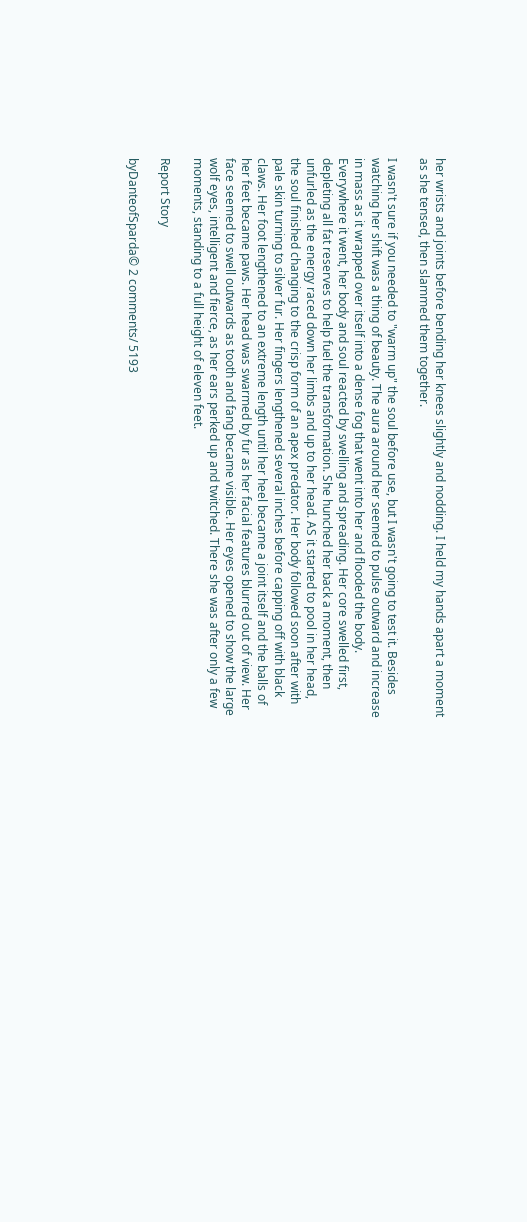her wrists and joints before bending her knees slightly and nodding. I held my hands apart a moment as she tensed, then slammed them together.

I wasn't sure if you needed to "warm up" the soul before use, but I wasn't going to test it. Besides watching her shift was a thing of beauty. The aura around her seemed to pulse outward and increase in mass as it wrapped over itself into a dense fog that went into her and flooded the body. Everywhere it went, her body and soul reacted by swelling and spreading. Her core swelled first, depleting all fat reserves to help fuel the transformation. She hunched her back a moment, then unfurled as the energy raced down her limbs and up to her head. AS it started to pool in her head, the soul finished changing to the crisp form of an apex predator. Her body followed soon after with pale skin turning to silver fur. Her fingers lengthened several inches before capping off with black claws. Her foot lengthened to an extreme length until her heel became a joint itself and the balls of her feet became paws. Her head was swarmed by fur as her facial features blurred out of view. Her face seemed to swell outwards as tooth and fang became visible. Her eyes opened to show the large wolf eyes, intelligent and fierce, as her ears perked up and twitched. There she was after only a few moments, standing to a full height of eleven feet.

Report Story

byDanteofSparda© 2 comments/ 5193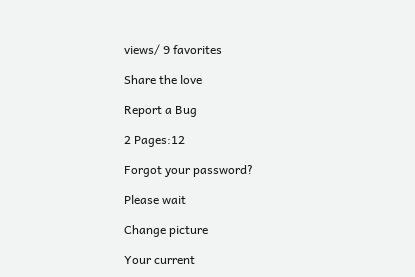views/ 9 favorites

Share the love

Report a Bug

2 Pages:12

Forgot your password?

Please wait

Change picture

Your current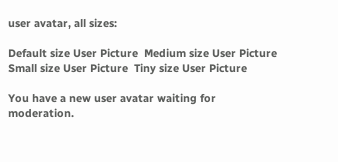user avatar, all sizes:

Default size User Picture  Medium size User Picture  Small size User Picture  Tiny size User Picture

You have a new user avatar waiting for moderation.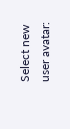Select new user avatar: